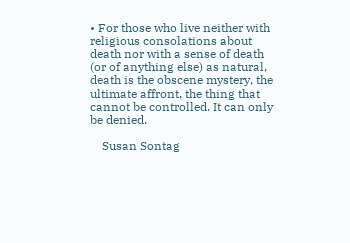• For those who live neither with religious consolations about death nor with a sense of death (or of anything else) as natural, death is the obscene mystery, the ultimate affront, the thing that cannot be controlled. It can only be denied.

    Susan Sontag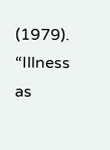(1979). “Illness as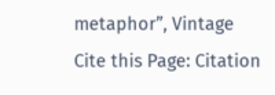metaphor”, Vintage
Cite this Page: Citation